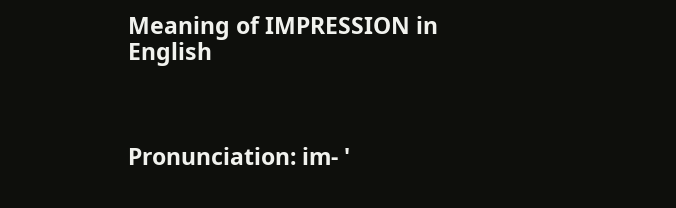Meaning of IMPRESSION in English



Pronunciation: im- '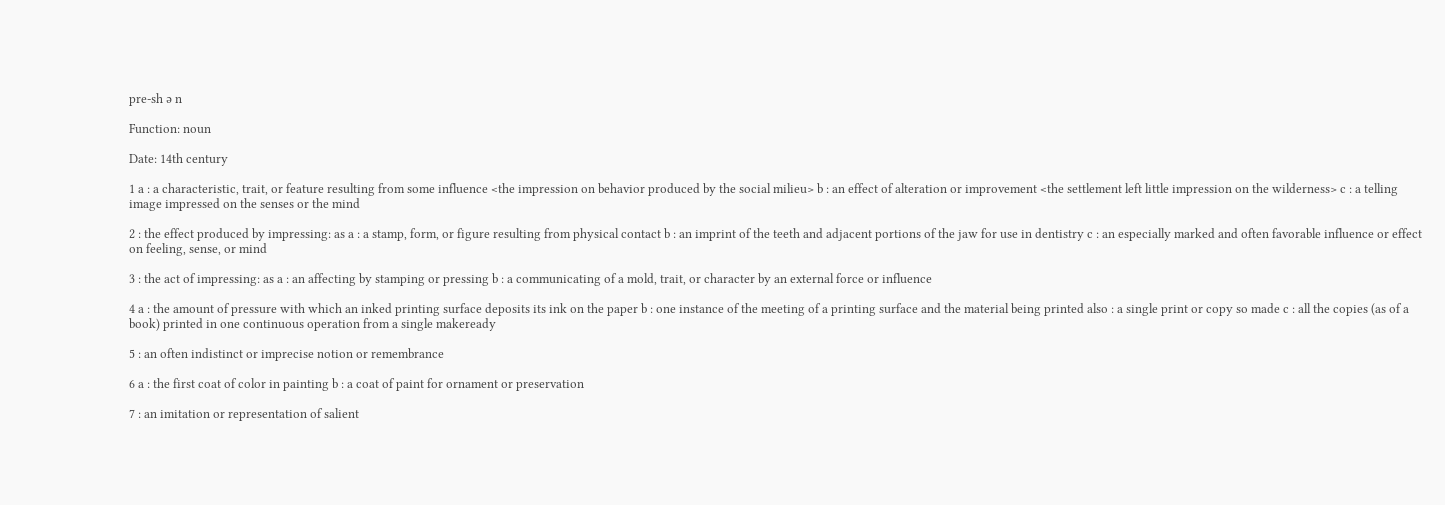pre-sh ə n

Function: noun

Date: 14th century

1 a : a characteristic, trait, or feature resulting from some influence <the impression on behavior produced by the social milieu> b : an effect of alteration or improvement <the settlement left little impression on the wilderness> c : a telling image impressed on the senses or the mind

2 : the effect produced by impressing: as a : a stamp, form, or figure resulting from physical contact b : an imprint of the teeth and adjacent portions of the jaw for use in dentistry c : an especially marked and often favorable influence or effect on feeling, sense, or mind

3 : the act of impressing: as a : an affecting by stamping or pressing b : a communicating of a mold, trait, or character by an external force or influence

4 a : the amount of pressure with which an inked printing surface deposits its ink on the paper b : one instance of the meeting of a printing surface and the material being printed also : a single print or copy so made c : all the copies (as of a book) printed in one continuous operation from a single makeready

5 : an often indistinct or imprecise notion or remembrance

6 a : the first coat of color in painting b : a coat of paint for ornament or preservation

7 : an imitation or representation of salient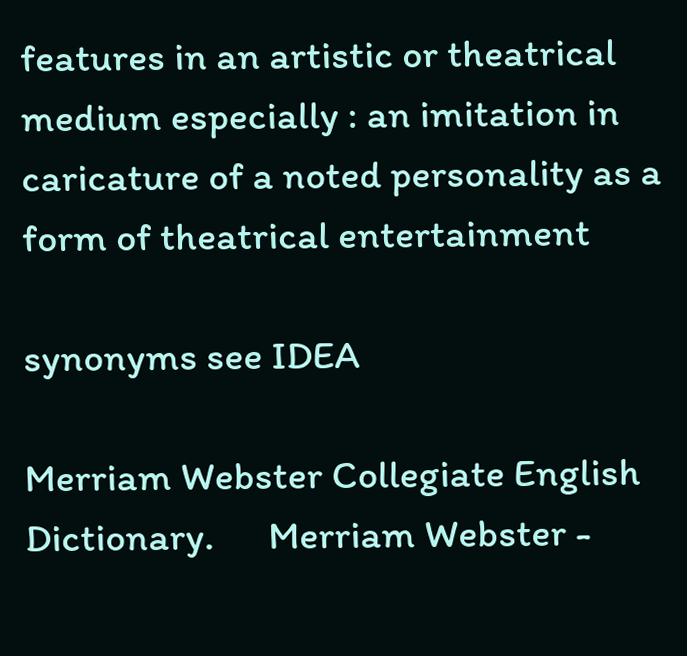features in an artistic or theatrical medium especially : an imitation in caricature of a noted personality as a form of theatrical entertainment

synonyms see IDEA

Merriam Webster Collegiate English Dictionary.      Merriam Webster -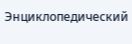Энциклопедический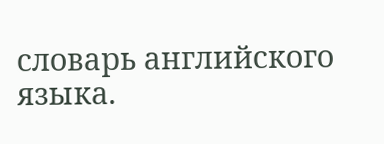словарь английского языка.